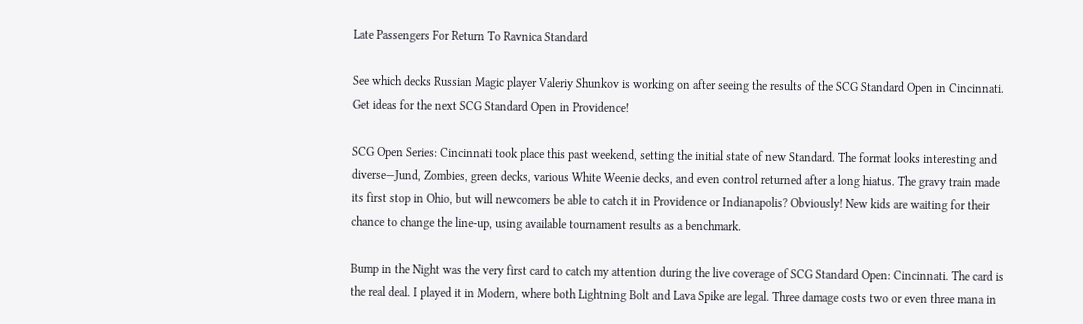Late Passengers For Return To Ravnica Standard

See which decks Russian Magic player Valeriy Shunkov is working on after seeing the results of the SCG Standard Open in Cincinnati. Get ideas for the next SCG Standard Open in Providence!

SCG Open Series: Cincinnati took place this past weekend, setting the initial state of new Standard. The format looks interesting and diverse—Jund, Zombies, green decks, various White Weenie decks, and even control returned after a long hiatus. The gravy train made its first stop in Ohio, but will newcomers be able to catch it in Providence or Indianapolis? Obviously! New kids are waiting for their chance to change the line-up, using available tournament results as a benchmark.

Bump in the Night was the very first card to catch my attention during the live coverage of SCG Standard Open: Cincinnati. The card is the real deal. I played it in Modern, where both Lightning Bolt and Lava Spike are legal. Three damage costs two or even three mana in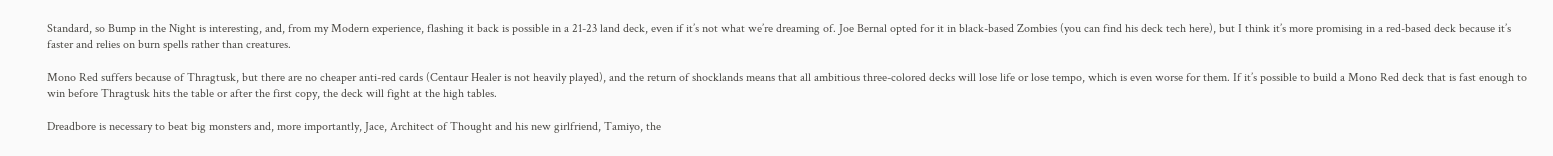Standard, so Bump in the Night is interesting, and, from my Modern experience, flashing it back is possible in a 21-23 land deck, even if it’s not what we’re dreaming of. Joe Bernal opted for it in black-based Zombies (you can find his deck tech here), but I think it’s more promising in a red-based deck because it’s faster and relies on burn spells rather than creatures.

Mono Red suffers because of Thragtusk, but there are no cheaper anti-red cards (Centaur Healer is not heavily played), and the return of shocklands means that all ambitious three-colored decks will lose life or lose tempo, which is even worse for them. If it’s possible to build a Mono Red deck that is fast enough to win before Thragtusk hits the table or after the first copy, the deck will fight at the high tables.

Dreadbore is necessary to beat big monsters and, more importantly, Jace, Architect of Thought and his new girlfriend, Tamiyo, the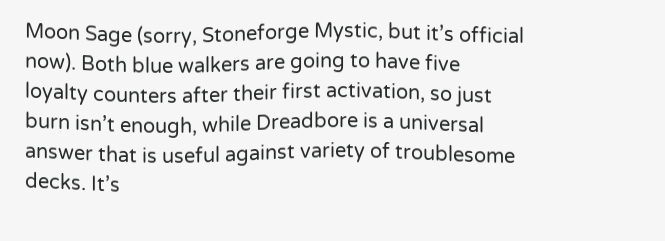Moon Sage (sorry, Stoneforge Mystic, but it’s official now). Both blue walkers are going to have five loyalty counters after their first activation, so just burn isn’t enough, while Dreadbore is a universal answer that is useful against variety of troublesome decks. It’s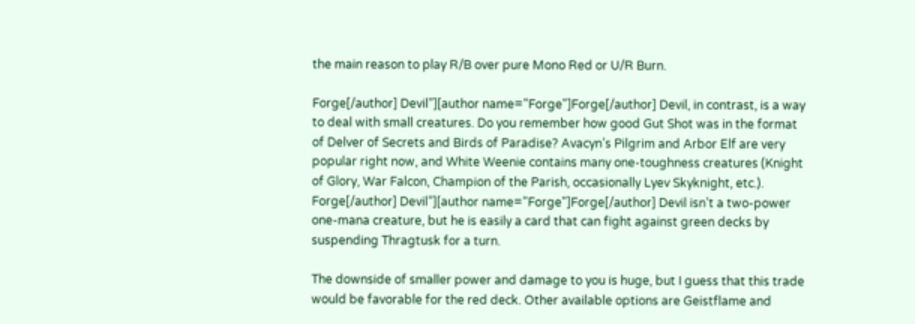the main reason to play R/B over pure Mono Red or U/R Burn.

Forge[/author] Devil”][author name="Forge"]Forge[/author] Devil, in contrast, is a way to deal with small creatures. Do you remember how good Gut Shot was in the format of Delver of Secrets and Birds of Paradise? Avacyn’s Pilgrim and Arbor Elf are very popular right now, and White Weenie contains many one-toughness creatures (Knight of Glory, War Falcon, Champion of the Parish, occasionally Lyev Skyknight, etc.). Forge[/author] Devil”][author name="Forge"]Forge[/author] Devil isn’t a two-power one-mana creature, but he is easily a card that can fight against green decks by suspending Thragtusk for a turn.

The downside of smaller power and damage to you is huge, but I guess that this trade would be favorable for the red deck. Other available options are Geistflame and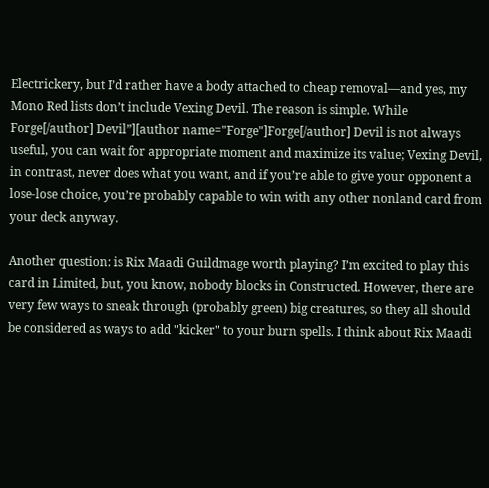Electrickery, but I’d rather have a body attached to cheap removal—and yes, my Mono Red lists don’t include Vexing Devil. The reason is simple. While Forge[/author] Devil”][author name="Forge"]Forge[/author] Devil is not always useful, you can wait for appropriate moment and maximize its value; Vexing Devil, in contrast, never does what you want, and if you’re able to give your opponent a lose-lose choice, you’re probably capable to win with any other nonland card from your deck anyway.

Another question: is Rix Maadi Guildmage worth playing? I’m excited to play this card in Limited, but, you know, nobody blocks in Constructed. However, there are very few ways to sneak through (probably green) big creatures, so they all should be considered as ways to add "kicker" to your burn spells. I think about Rix Maadi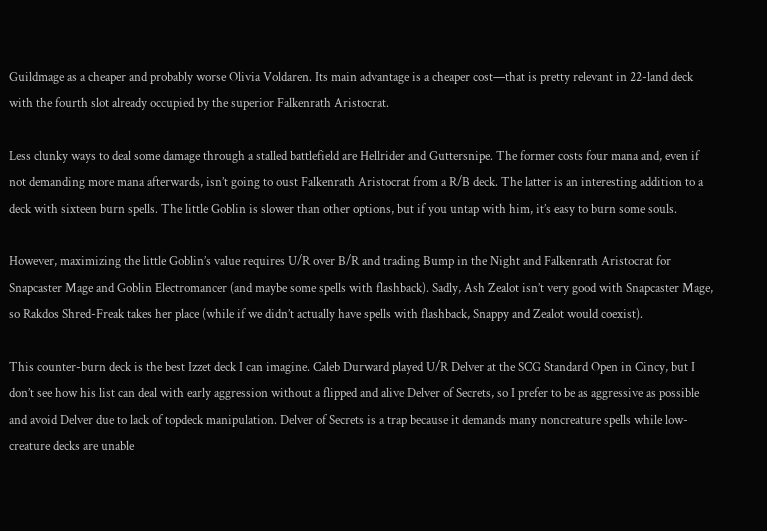Guildmage as a cheaper and probably worse Olivia Voldaren. Its main advantage is a cheaper cost—that is pretty relevant in 22-land deck with the fourth slot already occupied by the superior Falkenrath Aristocrat.

Less clunky ways to deal some damage through a stalled battlefield are Hellrider and Guttersnipe. The former costs four mana and, even if not demanding more mana afterwards, isn’t going to oust Falkenrath Aristocrat from a R/B deck. The latter is an interesting addition to a deck with sixteen burn spells. The little Goblin is slower than other options, but if you untap with him, it’s easy to burn some souls.

However, maximizing the little Goblin’s value requires U/R over B/R and trading Bump in the Night and Falkenrath Aristocrat for Snapcaster Mage and Goblin Electromancer (and maybe some spells with flashback). Sadly, Ash Zealot isn’t very good with Snapcaster Mage, so Rakdos Shred-Freak takes her place (while if we didn’t actually have spells with flashback, Snappy and Zealot would coexist).

This counter-burn deck is the best Izzet deck I can imagine. Caleb Durward played U/R Delver at the SCG Standard Open in Cincy, but I don’t see how his list can deal with early aggression without a flipped and alive Delver of Secrets, so I prefer to be as aggressive as possible and avoid Delver due to lack of topdeck manipulation. Delver of Secrets is a trap because it demands many noncreature spells while low-creature decks are unable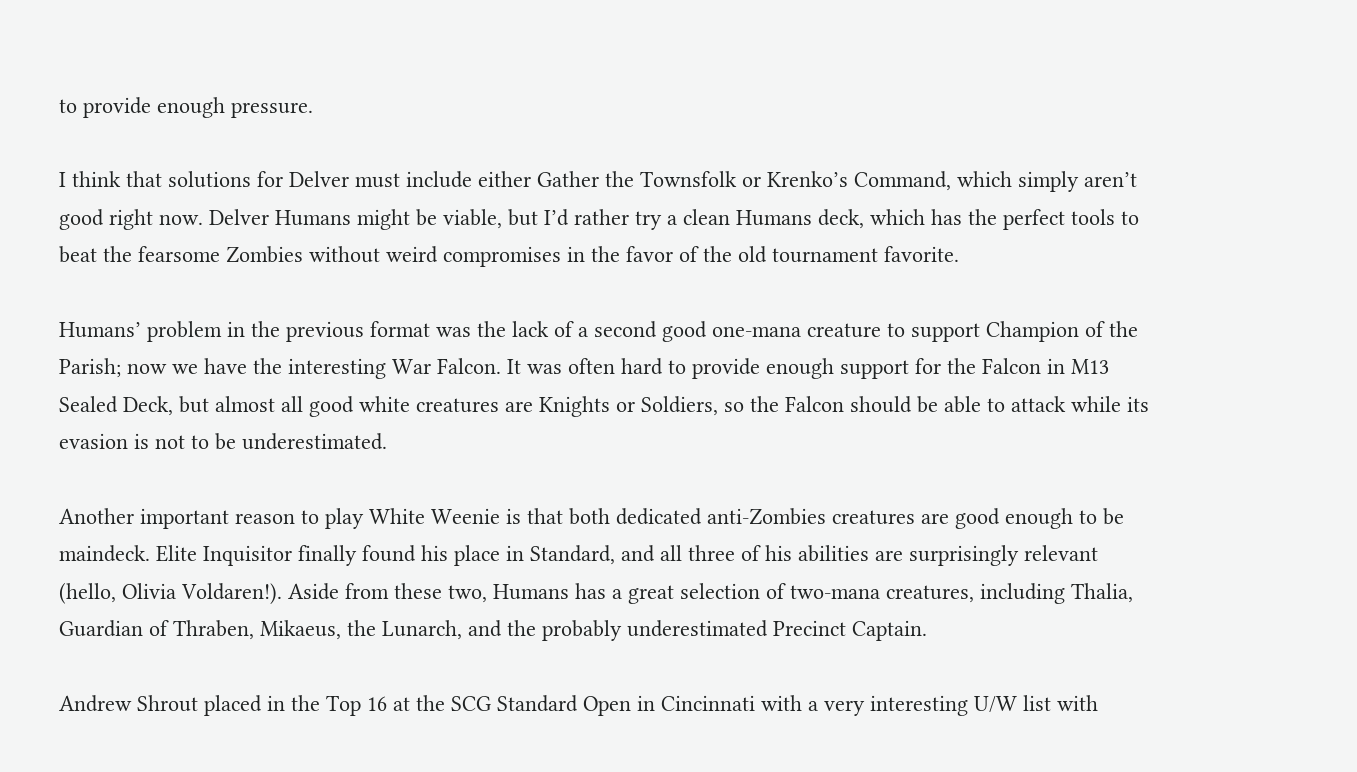to provide enough pressure.

I think that solutions for Delver must include either Gather the Townsfolk or Krenko’s Command, which simply aren’t good right now. Delver Humans might be viable, but I’d rather try a clean Humans deck, which has the perfect tools to beat the fearsome Zombies without weird compromises in the favor of the old tournament favorite.

Humans’ problem in the previous format was the lack of a second good one-mana creature to support Champion of the Parish; now we have the interesting War Falcon. It was often hard to provide enough support for the Falcon in M13 Sealed Deck, but almost all good white creatures are Knights or Soldiers, so the Falcon should be able to attack while its evasion is not to be underestimated.

Another important reason to play White Weenie is that both dedicated anti-Zombies creatures are good enough to be maindeck. Elite Inquisitor finally found his place in Standard, and all three of his abilities are surprisingly relevant (hello, Olivia Voldaren!). Aside from these two, Humans has a great selection of two-mana creatures, including Thalia, Guardian of Thraben, Mikaeus, the Lunarch, and the probably underestimated Precinct Captain.

Andrew Shrout placed in the Top 16 at the SCG Standard Open in Cincinnati with a very interesting U/W list with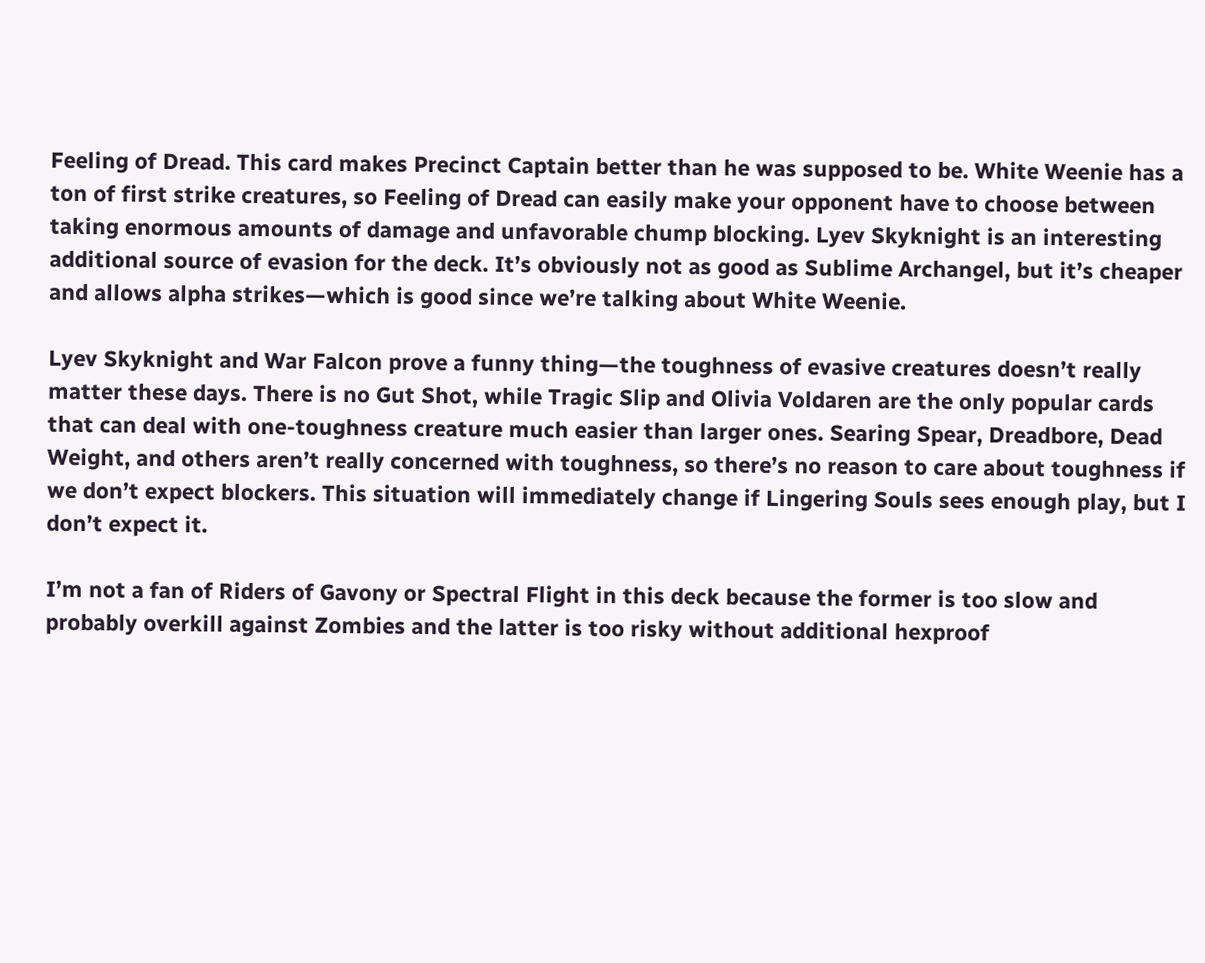Feeling of Dread. This card makes Precinct Captain better than he was supposed to be. White Weenie has a ton of first strike creatures, so Feeling of Dread can easily make your opponent have to choose between taking enormous amounts of damage and unfavorable chump blocking. Lyev Skyknight is an interesting additional source of evasion for the deck. It’s obviously not as good as Sublime Archangel, but it’s cheaper and allows alpha strikes—which is good since we’re talking about White Weenie.

Lyev Skyknight and War Falcon prove a funny thing—the toughness of evasive creatures doesn’t really matter these days. There is no Gut Shot, while Tragic Slip and Olivia Voldaren are the only popular cards that can deal with one-toughness creature much easier than larger ones. Searing Spear, Dreadbore, Dead Weight, and others aren’t really concerned with toughness, so there’s no reason to care about toughness if we don’t expect blockers. This situation will immediately change if Lingering Souls sees enough play, but I don’t expect it.

I’m not a fan of Riders of Gavony or Spectral Flight in this deck because the former is too slow and probably overkill against Zombies and the latter is too risky without additional hexproof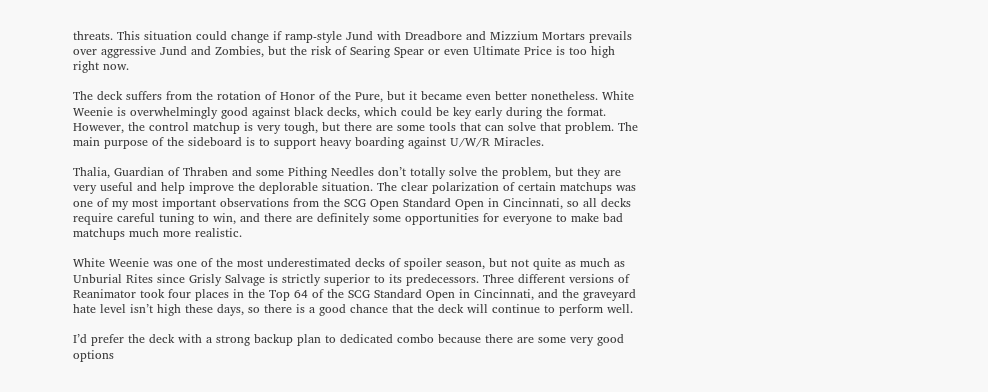threats. This situation could change if ramp-style Jund with Dreadbore and Mizzium Mortars prevails over aggressive Jund and Zombies, but the risk of Searing Spear or even Ultimate Price is too high right now.

The deck suffers from the rotation of Honor of the Pure, but it became even better nonetheless. White Weenie is overwhelmingly good against black decks, which could be key early during the format. However, the control matchup is very tough, but there are some tools that can solve that problem. The main purpose of the sideboard is to support heavy boarding against U/W/R Miracles.

Thalia, Guardian of Thraben and some Pithing Needles don’t totally solve the problem, but they are very useful and help improve the deplorable situation. The clear polarization of certain matchups was one of my most important observations from the SCG Open Standard Open in Cincinnati, so all decks require careful tuning to win, and there are definitely some opportunities for everyone to make bad matchups much more realistic.

White Weenie was one of the most underestimated decks of spoiler season, but not quite as much as Unburial Rites since Grisly Salvage is strictly superior to its predecessors. Three different versions of Reanimator took four places in the Top 64 of the SCG Standard Open in Cincinnati, and the graveyard hate level isn’t high these days, so there is a good chance that the deck will continue to perform well.

I’d prefer the deck with a strong backup plan to dedicated combo because there are some very good options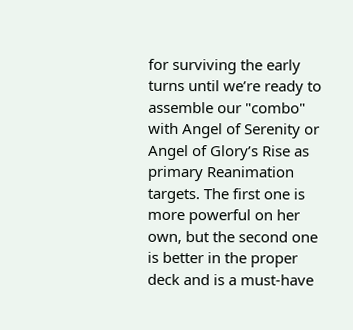for surviving the early turns until we’re ready to assemble our "combo" with Angel of Serenity or Angel of Glory’s Rise as primary Reanimation targets. The first one is more powerful on her own, but the second one is better in the proper deck and is a must-have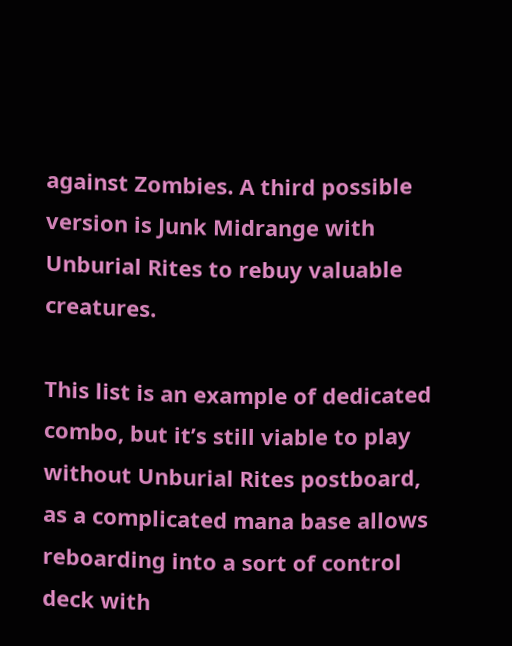against Zombies. A third possible version is Junk Midrange with Unburial Rites to rebuy valuable creatures.

This list is an example of dedicated combo, but it’s still viable to play without Unburial Rites postboard, as a complicated mana base allows reboarding into a sort of control deck with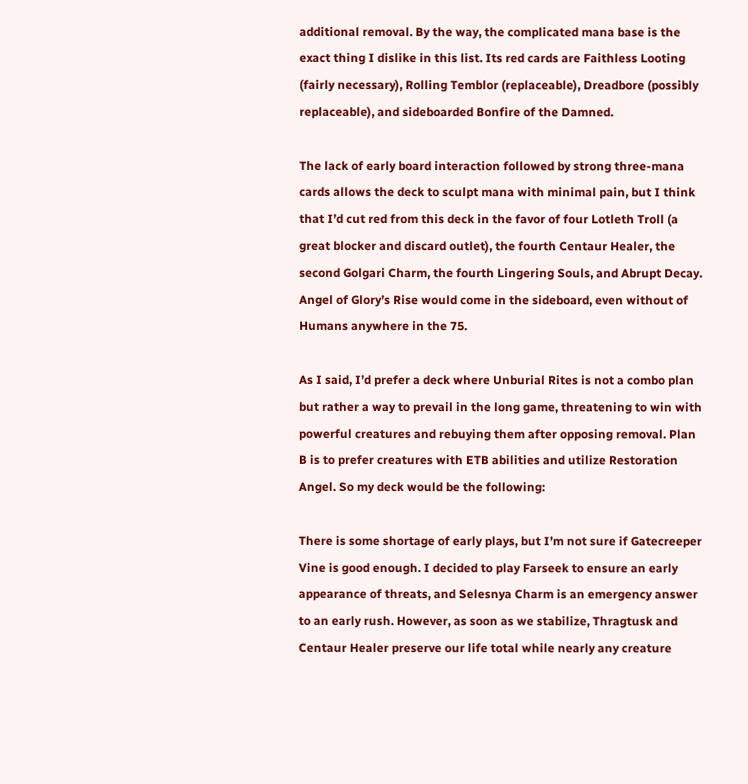additional removal. By the way, the complicated mana base is the exact thing I dislike in this list. Its red cards are Faithless Looting (fairly necessary), Rolling Temblor (replaceable), Dreadbore (possibly replaceable), and sideboarded Bonfire of the Damned.

The lack of early board interaction followed by strong three-mana cards allows the deck to sculpt mana with minimal pain, but I think that I’d cut red from this deck in the favor of four Lotleth Troll (a great blocker and discard outlet), the fourth Centaur Healer, the second Golgari Charm, the fourth Lingering Souls, and Abrupt Decay. Angel of Glory’s Rise would come in the sideboard, even without of Humans anywhere in the 75.

As I said, I’d prefer a deck where Unburial Rites is not a combo plan but rather a way to prevail in the long game, threatening to win with powerful creatures and rebuying them after opposing removal. Plan B is to prefer creatures with ETB abilities and utilize Restoration Angel. So my deck would be the following:

There is some shortage of early plays, but I’m not sure if Gatecreeper Vine is good enough. I decided to play Farseek to ensure an early appearance of threats, and Selesnya Charm is an emergency answer to an early rush. However, as soon as we stabilize, Thragtusk and Centaur Healer preserve our life total while nearly any creature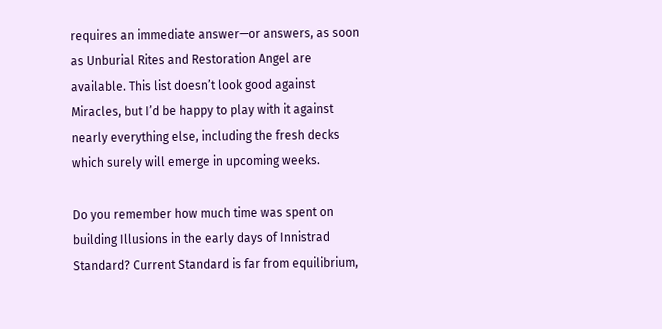requires an immediate answer—or answers, as soon as Unburial Rites and Restoration Angel are available. This list doesn’t look good against Miracles, but I’d be happy to play with it against nearly everything else, including the fresh decks which surely will emerge in upcoming weeks.

Do you remember how much time was spent on building Illusions in the early days of Innistrad Standard? Current Standard is far from equilibrium,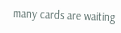many cards are waiting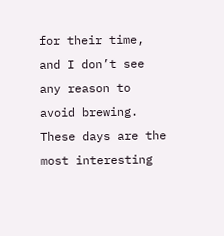for their time, and I don’t see any reason to avoid brewing. These days are the most interesting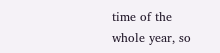time of the whole year, so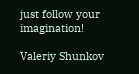just follow your imagination!

Valeriy Shunkov